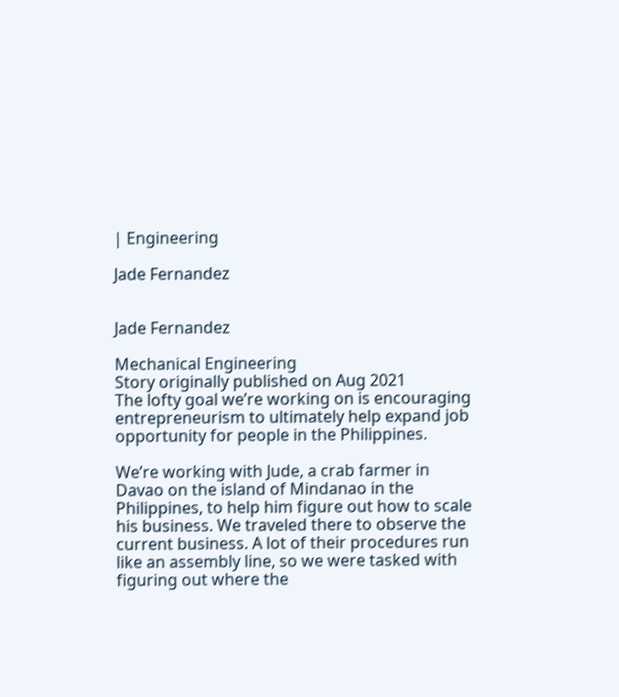| Engineering

Jade Fernandez


Jade Fernandez

Mechanical Engineering
Story originally published on Aug 2021
The lofty goal we’re working on is encouraging entrepreneurism to ultimately help expand job opportunity for people in the Philippines.

We’re working with Jude, a crab farmer in Davao on the island of Mindanao in the Philippines, to help him figure out how to scale his business. We traveled there to observe the current business. A lot of their procedures run like an assembly line, so we were tasked with figuring out where the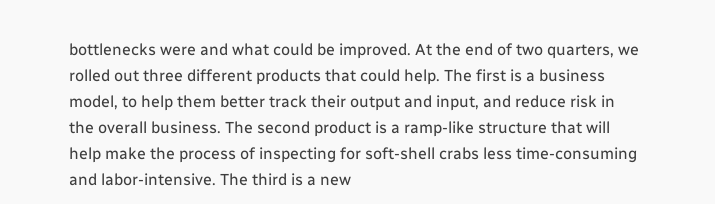bottlenecks were and what could be improved. At the end of two quarters, we rolled out three different products that could help. The first is a business model, to help them better track their output and input, and reduce risk in the overall business. The second product is a ramp-like structure that will help make the process of inspecting for soft-shell crabs less time-consuming and labor-intensive. The third is a new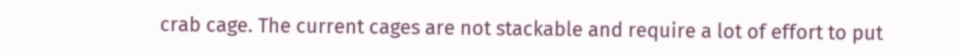crab cage. The current cages are not stackable and require a lot of effort to put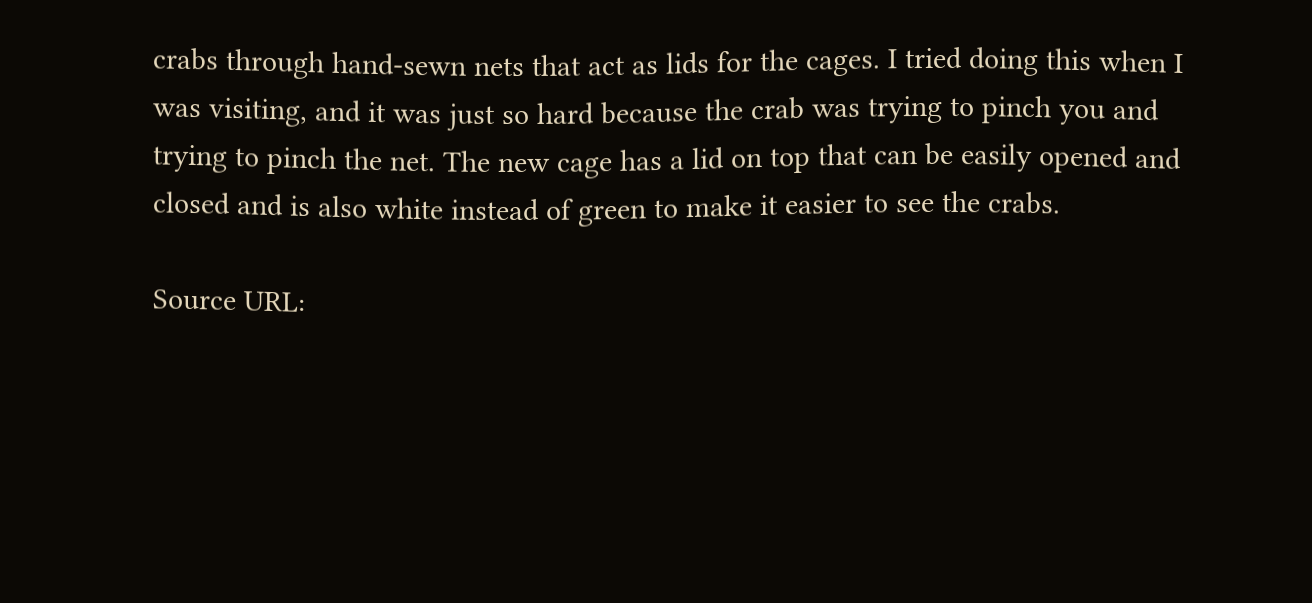crabs through hand-sewn nets that act as lids for the cages. I tried doing this when I was visiting, and it was just so hard because the crab was trying to pinch you and trying to pinch the net. The new cage has a lid on top that can be easily opened and closed and is also white instead of green to make it easier to see the crabs.

Source URL: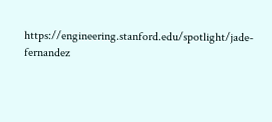https://engineering.stanford.edu/spotlight/jade-fernandez